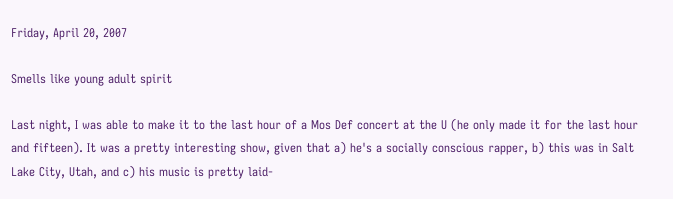Friday, April 20, 2007

Smells like young adult spirit

Last night, I was able to make it to the last hour of a Mos Def concert at the U (he only made it for the last hour and fifteen). It was a pretty interesting show, given that a) he's a socially conscious rapper, b) this was in Salt Lake City, Utah, and c) his music is pretty laid-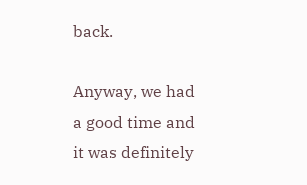back.

Anyway, we had a good time and it was definitely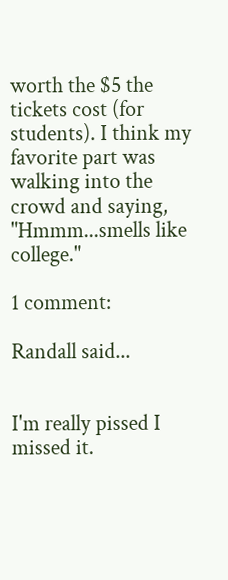worth the $5 the tickets cost (for students). I think my favorite part was walking into the crowd and saying, "Hmmm...smells like college."

1 comment:

Randall said...


I'm really pissed I missed it.